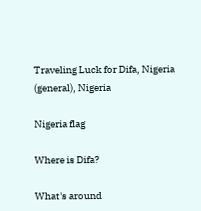Traveling Luck for Difa, Nigeria (general), Nigeria

Nigeria flag

Where is Difa?

What's around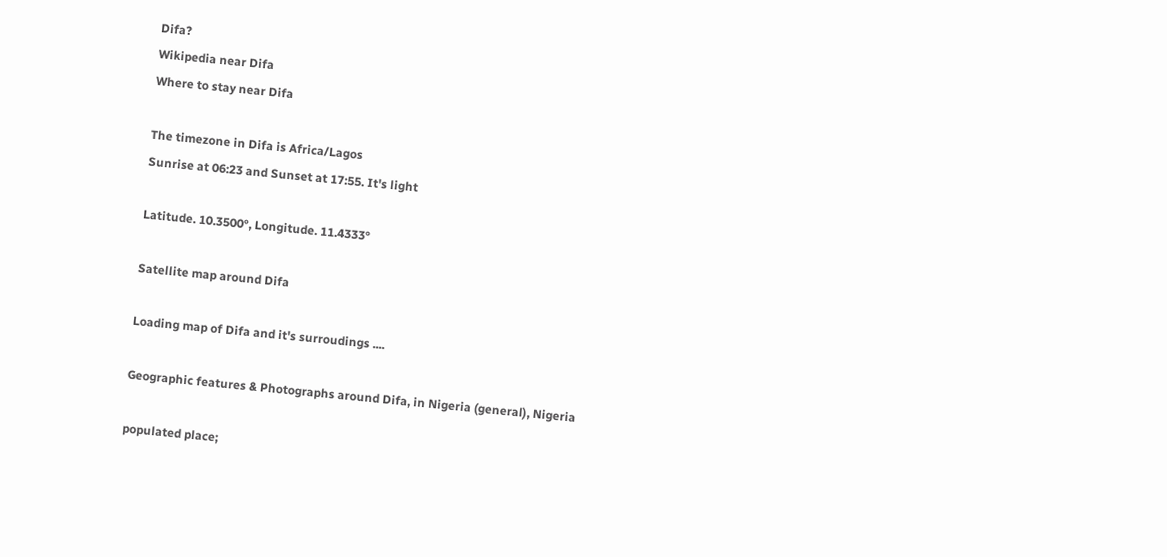Difa?
Wikipedia near Difa
Where to stay near Difa

The timezone in Difa is Africa/Lagos
Sunrise at 06:23 and Sunset at 17:55. It's light

Latitude. 10.3500°, Longitude. 11.4333°

Satellite map around Difa

Loading map of Difa and it's surroudings ....

Geographic features & Photographs around Difa, in Nigeria (general), Nigeria

populated place;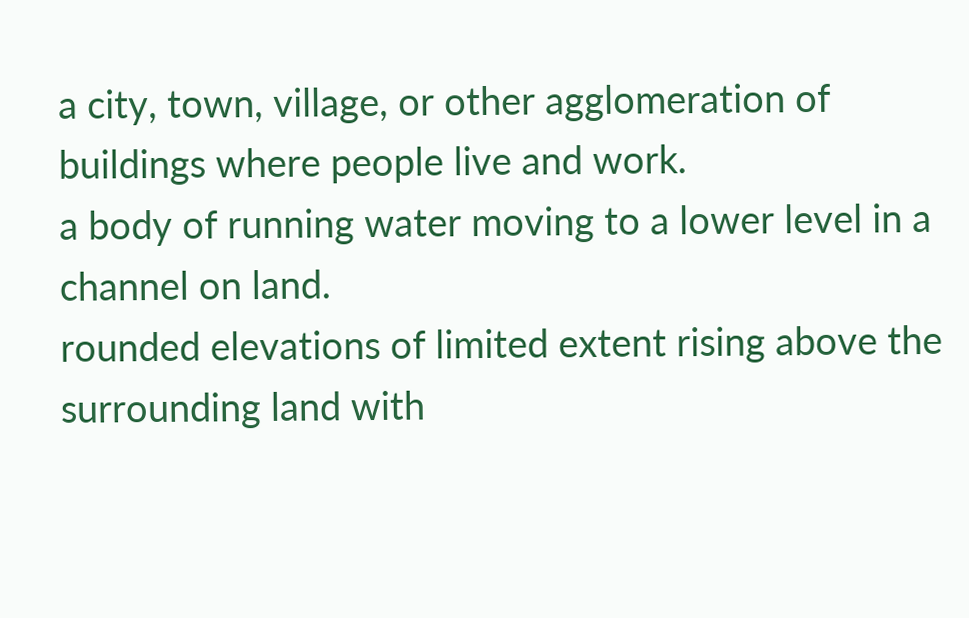a city, town, village, or other agglomeration of buildings where people live and work.
a body of running water moving to a lower level in a channel on land.
rounded elevations of limited extent rising above the surrounding land with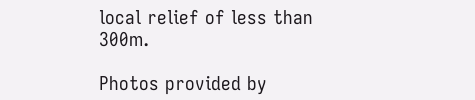local relief of less than 300m.

Photos provided by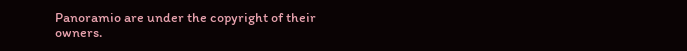Panoramio are under the copyright of their owners.